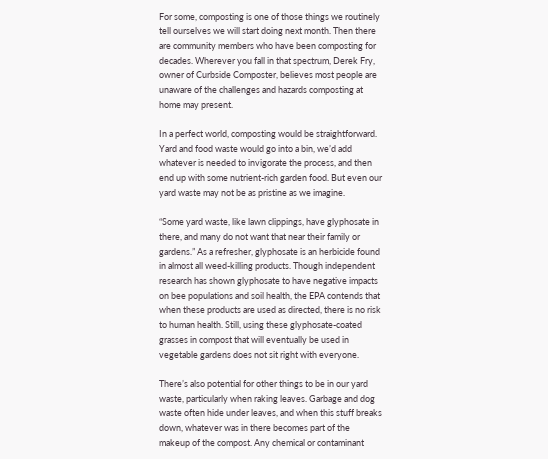For some, composting is one of those things we routinely tell ourselves we will start doing next month. Then there are community members who have been composting for decades. Wherever you fall in that spectrum, Derek Fry, owner of Curbside Composter, believes most people are unaware of the challenges and hazards composting at home may present.

In a perfect world, composting would be straightforward. Yard and food waste would go into a bin, we’d add whatever is needed to invigorate the process, and then end up with some nutrient-rich garden food. But even our yard waste may not be as pristine as we imagine.

“Some yard waste, like lawn clippings, have glyphosate in there, and many do not want that near their family or gardens.” As a refresher, glyphosate is an herbicide found in almost all weed-killing products. Though independent research has shown glyphosate to have negative impacts on bee populations and soil health, the EPA contends that when these products are used as directed, there is no risk to human health. Still, using these glyphosate-coated grasses in compost that will eventually be used in vegetable gardens does not sit right with everyone.

There’s also potential for other things to be in our yard waste, particularly when raking leaves. Garbage and dog waste often hide under leaves, and when this stuff breaks down, whatever was in there becomes part of the makeup of the compost. Any chemical or contaminant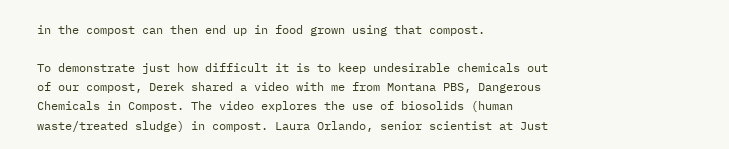in the compost can then end up in food grown using that compost.

To demonstrate just how difficult it is to keep undesirable chemicals out of our compost, Derek shared a video with me from Montana PBS, Dangerous Chemicals in Compost. The video explores the use of biosolids (human waste/treated sludge) in compost. Laura Orlando, senior scientist at Just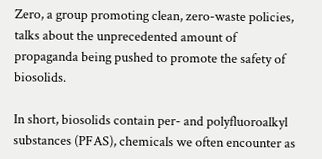Zero, a group promoting clean, zero-waste policies, talks about the unprecedented amount of propaganda being pushed to promote the safety of biosolids.

In short, biosolids contain per- and polyfluoroalkyl substances (PFAS), chemicals we often encounter as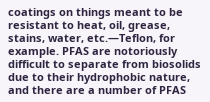coatings on things meant to be resistant to heat, oil, grease, stains, water, etc.—Teflon, for example. PFAS are notoriously difficult to separate from biosolids due to their hydrophobic nature, and there are a number of PFAS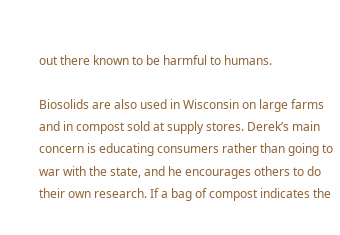out there known to be harmful to humans.

Biosolids are also used in Wisconsin on large farms and in compost sold at supply stores. Derek’s main concern is educating consumers rather than going to war with the state, and he encourages others to do their own research. If a bag of compost indicates the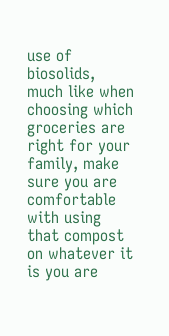use of biosolids, much like when choosing which groceries are right for your family, make sure you are comfortable with using that compost on whatever it is you are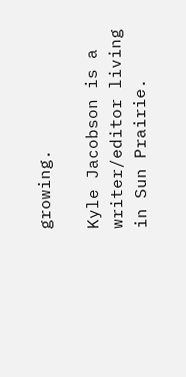growing.

Kyle Jacobson is a writer/editor living in Sun Prairie.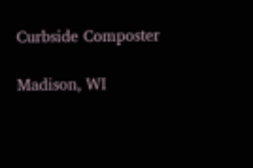Curbside Composter

Madison, WI